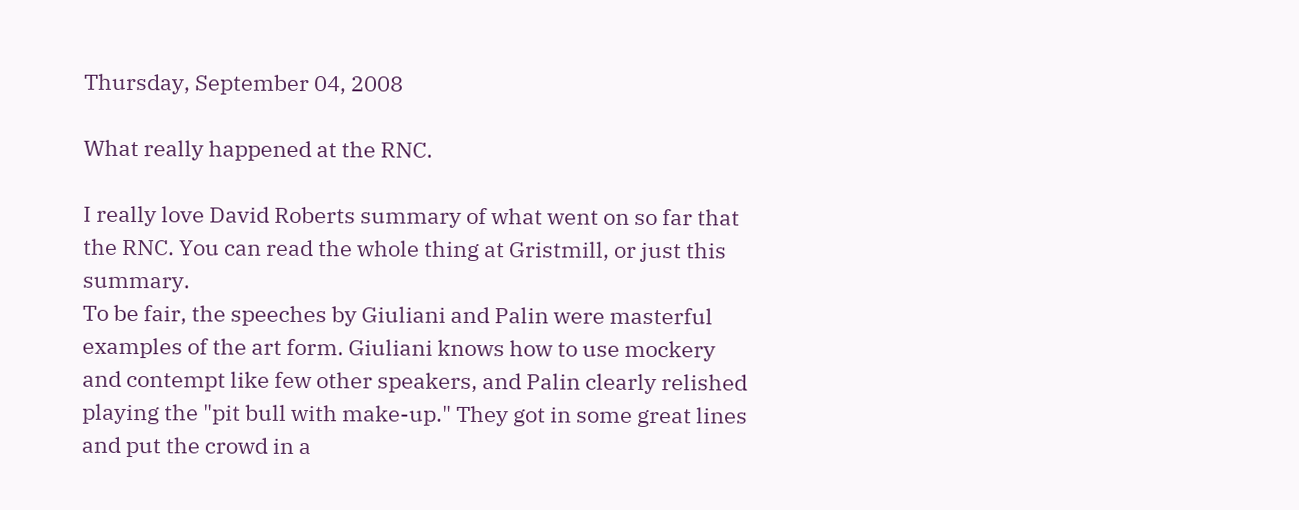Thursday, September 04, 2008

What really happened at the RNC.

I really love David Roberts summary of what went on so far that the RNC. You can read the whole thing at Gristmill, or just this summary.
To be fair, the speeches by Giuliani and Palin were masterful examples of the art form. Giuliani knows how to use mockery and contempt like few other speakers, and Palin clearly relished playing the "pit bull with make-up." They got in some great lines and put the crowd in a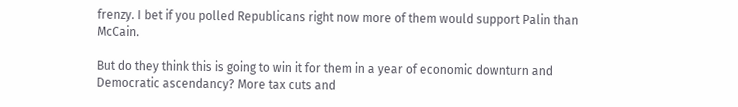frenzy. I bet if you polled Republicans right now more of them would support Palin than McCain.

But do they think this is going to win it for them in a year of economic downturn and Democratic ascendancy? More tax cuts and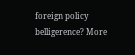foreign policy belligerence? More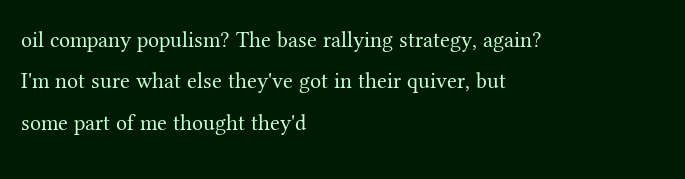oil company populism? The base rallying strategy, again? I'm not sure what else they've got in their quiver, but some part of me thought they'd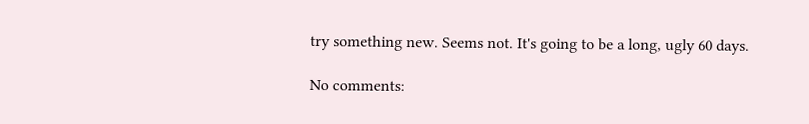try something new. Seems not. It's going to be a long, ugly 60 days.

No comments: